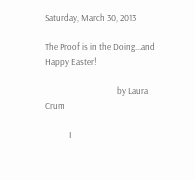Saturday, March 30, 2013

The Proof is in the Doing...and Happy Easter!

                                    by Laura Crum

            I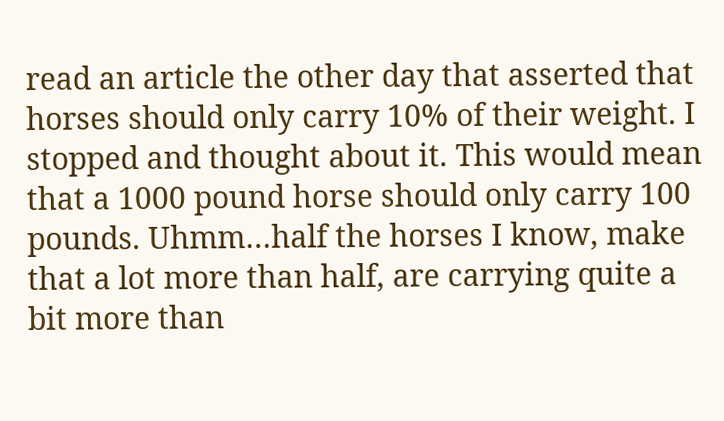read an article the other day that asserted that horses should only carry 10% of their weight. I stopped and thought about it. This would mean that a 1000 pound horse should only carry 100 pounds. Uhmm…half the horses I know, make that a lot more than half, are carrying quite a bit more than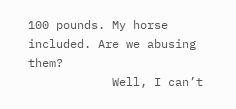100 pounds. My horse included. Are we abusing them?
            Well, I can’t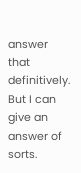answer that definitively. But I can give an answer of sorts.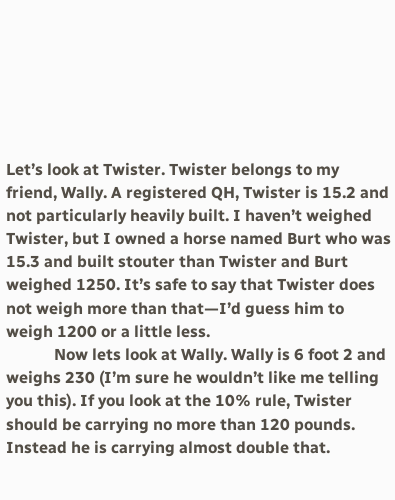Let’s look at Twister. Twister belongs to my friend, Wally. A registered QH, Twister is 15.2 and not particularly heavily built. I haven’t weighed Twister, but I owned a horse named Burt who was 15.3 and built stouter than Twister and Burt weighed 1250. It’s safe to say that Twister does not weigh more than that—I’d guess him to weigh 1200 or a little less.
            Now lets look at Wally. Wally is 6 foot 2 and weighs 230 (I’m sure he wouldn’t like me telling you this). If you look at the 10% rule, Twister should be carrying no more than 120 pounds. Instead he is carrying almost double that.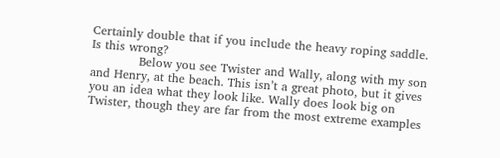Certainly double that if you include the heavy roping saddle. Is this wrong?
            Below you see Twister and Wally, along with my son and Henry, at the beach. This isn’t a great photo, but it gives you an idea what they look like. Wally does look big on Twister, though they are far from the most extreme examples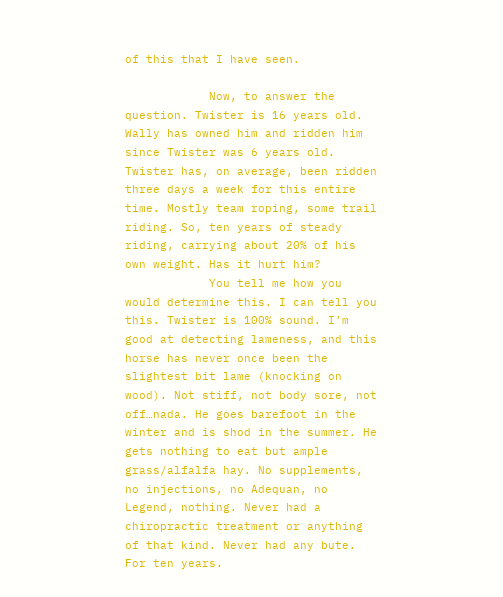of this that I have seen.

            Now, to answer the question. Twister is 16 years old. Wally has owned him and ridden him since Twister was 6 years old. Twister has, on average, been ridden three days a week for this entire time. Mostly team roping, some trail riding. So, ten years of steady riding, carrying about 20% of his own weight. Has it hurt him?
            You tell me how you would determine this. I can tell you this. Twister is 100% sound. I’m good at detecting lameness, and this horse has never once been the slightest bit lame (knocking on wood). Not stiff, not body sore, not off…nada. He goes barefoot in the winter and is shod in the summer. He gets nothing to eat but ample grass/alfalfa hay. No supplements, no injections, no Adequan, no Legend, nothing. Never had a chiropractic treatment or anything of that kind. Never had any bute. For ten years.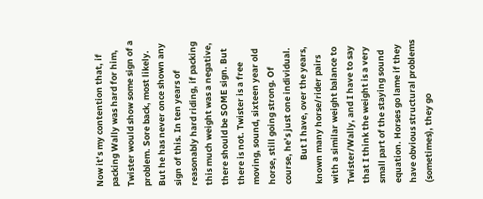Now it’s my contention that, if packing Wally was hard for him, Twister would show some sign of a problem. Sore back, most likely. But he has never once shown any sign of this. In ten years of reasonably hard riding, if packing this much weight was a negative, there should be SOME sign. But there is not. Twister is a free moving, sound, sixteen year old horse, still going strong. Of course, he’s just one individual.
            But I have, over the years, known many horse/rider pairs with a similar weight balance to Twister/Wally, and I have to say that I think the weight is a very small part of the staying sound equation. Horses go lame if they have obvious structural problems (sometimes), they go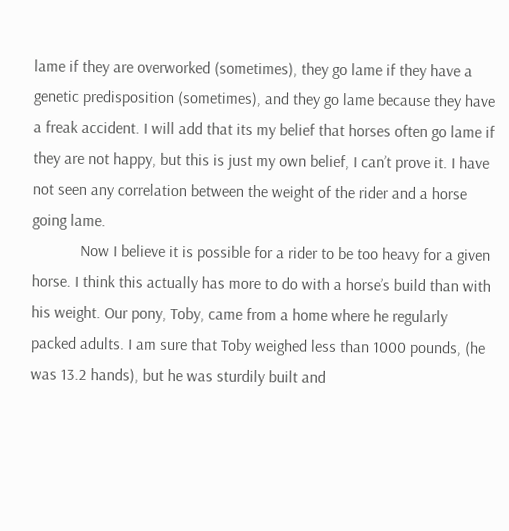lame if they are overworked (sometimes), they go lame if they have a genetic predisposition (sometimes), and they go lame because they have a freak accident. I will add that its my belief that horses often go lame if they are not happy, but this is just my own belief, I can’t prove it. I have not seen any correlation between the weight of the rider and a horse going lame.
            Now I believe it is possible for a rider to be too heavy for a given horse. I think this actually has more to do with a horse’s build than with his weight. Our pony, Toby, came from a home where he regularly packed adults. I am sure that Toby weighed less than 1000 pounds, (he was 13.2 hands), but he was sturdily built and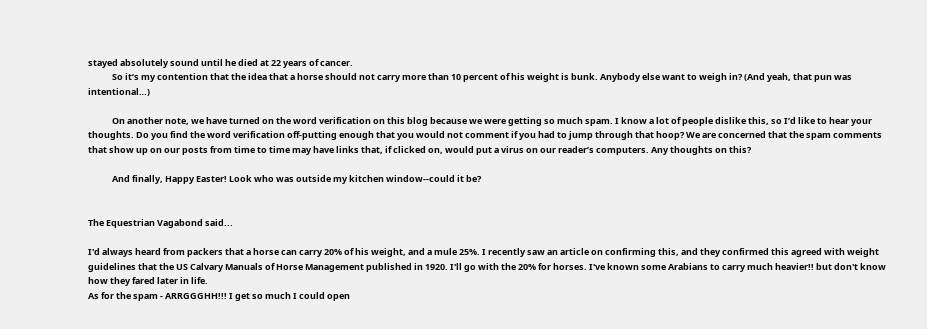stayed absolutely sound until he died at 22 years of cancer.
            So it’s my contention that the idea that a horse should not carry more than 10 percent of his weight is bunk. Anybody else want to weigh in? (And yeah, that pun was intentional…)

            On another note, we have turned on the word verification on this blog because we were getting so much spam. I know a lot of people dislike this, so I’d like to hear your thoughts. Do you find the word verification off-putting enough that you would not comment if you had to jump through that hoop? We are concerned that the spam comments that show up on our posts from time to time may have links that, if clicked on, would put a virus on our reader’s computers. Any thoughts on this?

            And finally, Happy Easter! Look who was outside my kitchen window--could it be?


The Equestrian Vagabond said...

I'd always heard from packers that a horse can carry 20% of his weight, and a mule 25%. I recently saw an article on confirming this, and they confirmed this agreed with weight guidelines that the US Calvary Manuals of Horse Management published in 1920. I'll go with the 20% for horses. I've known some Arabians to carry much heavier!! but don't know how they fared later in life.
As for the spam - ARRGGGHH!!! I get so much I could open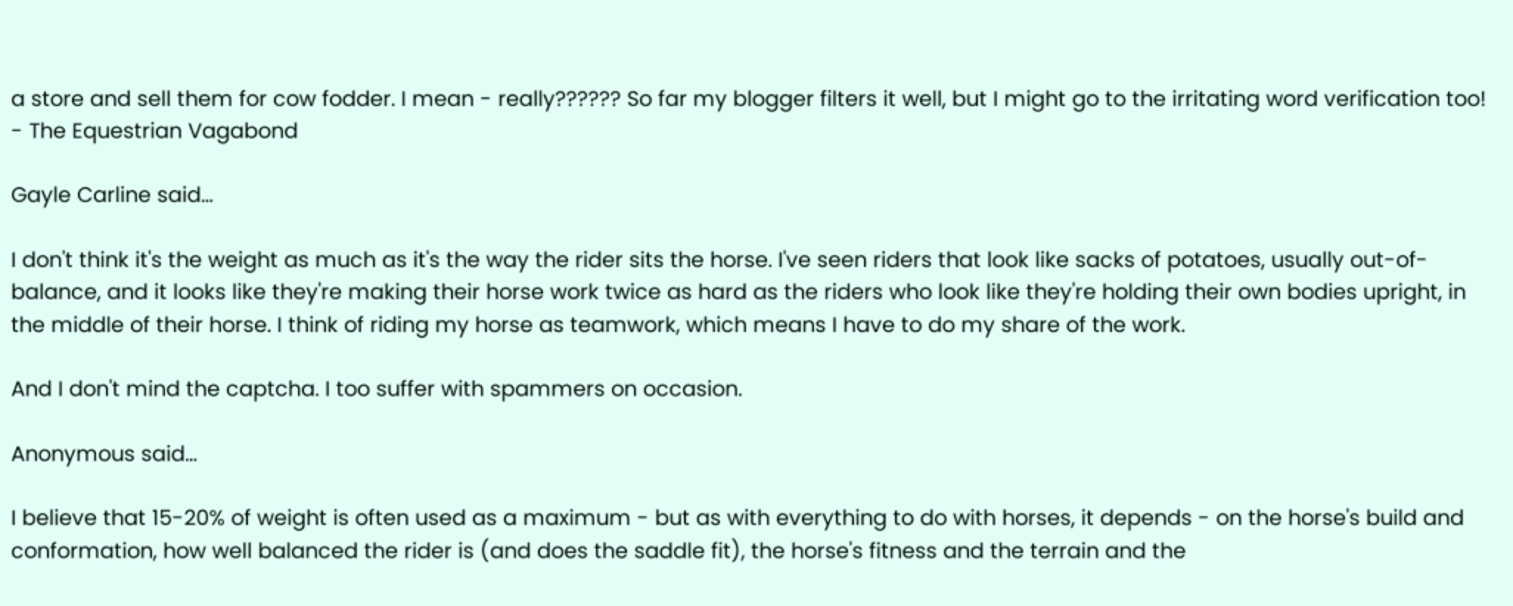a store and sell them for cow fodder. I mean - really?????? So far my blogger filters it well, but I might go to the irritating word verification too!
- The Equestrian Vagabond

Gayle Carline said...

I don't think it's the weight as much as it's the way the rider sits the horse. I've seen riders that look like sacks of potatoes, usually out-of-balance, and it looks like they're making their horse work twice as hard as the riders who look like they're holding their own bodies upright, in the middle of their horse. I think of riding my horse as teamwork, which means I have to do my share of the work.

And I don't mind the captcha. I too suffer with spammers on occasion.

Anonymous said...

I believe that 15-20% of weight is often used as a maximum - but as with everything to do with horses, it depends - on the horse's build and conformation, how well balanced the rider is (and does the saddle fit), the horse's fitness and the terrain and the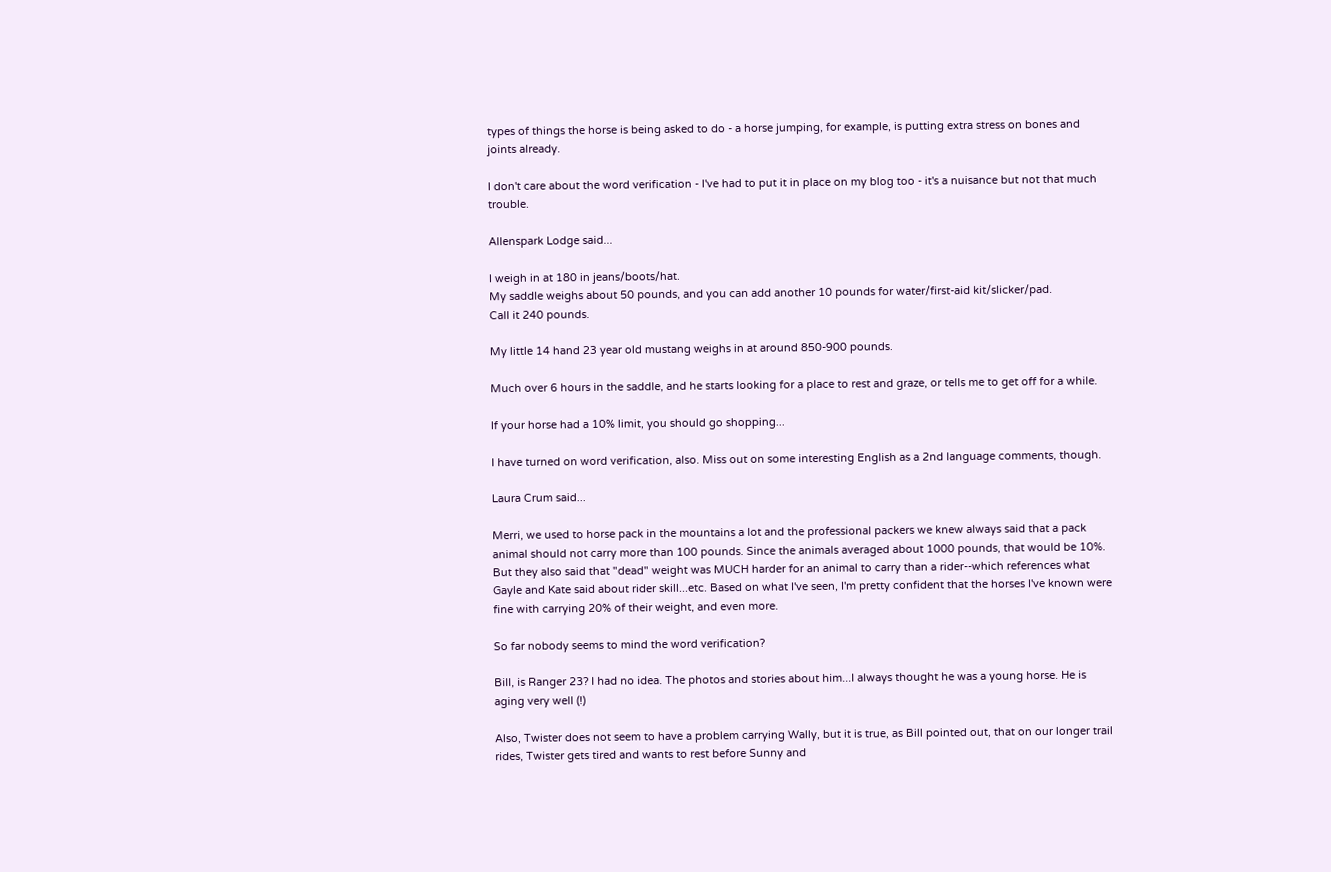types of things the horse is being asked to do - a horse jumping, for example, is putting extra stress on bones and joints already.

I don't care about the word verification - I've had to put it in place on my blog too - it's a nuisance but not that much trouble.

Allenspark Lodge said...

I weigh in at 180 in jeans/boots/hat.
My saddle weighs about 50 pounds, and you can add another 10 pounds for water/first-aid kit/slicker/pad.
Call it 240 pounds.

My little 14 hand 23 year old mustang weighs in at around 850-900 pounds.

Much over 6 hours in the saddle, and he starts looking for a place to rest and graze, or tells me to get off for a while.

If your horse had a 10% limit, you should go shopping...

I have turned on word verification, also. Miss out on some interesting English as a 2nd language comments, though.

Laura Crum said...

Merri, we used to horse pack in the mountains a lot and the professional packers we knew always said that a pack animal should not carry more than 100 pounds. Since the animals averaged about 1000 pounds, that would be 10%. But they also said that "dead" weight was MUCH harder for an animal to carry than a rider--which references what Gayle and Kate said about rider skill...etc. Based on what I've seen, I'm pretty confident that the horses I've known were fine with carrying 20% of their weight, and even more.

So far nobody seems to mind the word verification?

Bill, is Ranger 23? I had no idea. The photos and stories about him...I always thought he was a young horse. He is aging very well (!)

Also, Twister does not seem to have a problem carrying Wally, but it is true, as Bill pointed out, that on our longer trail rides, Twister gets tired and wants to rest before Sunny and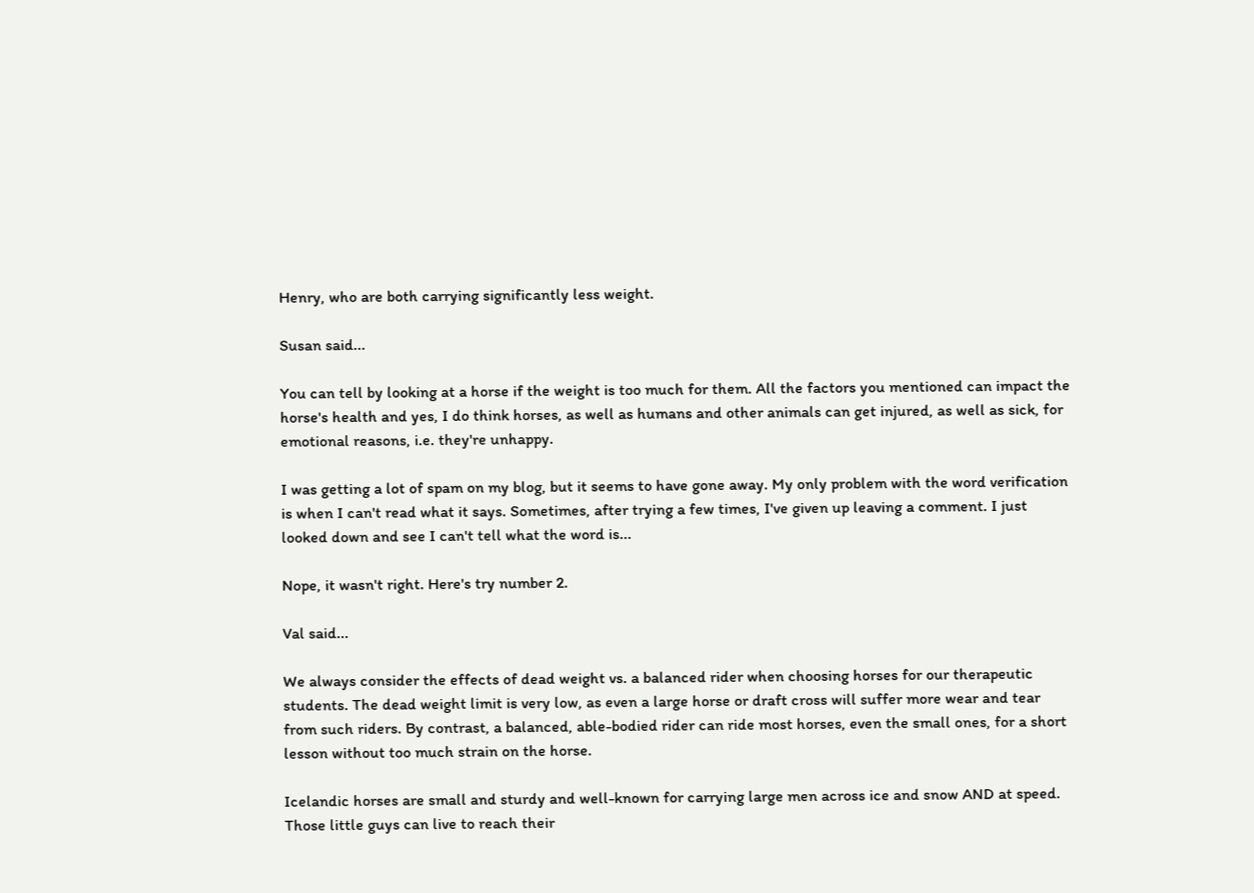Henry, who are both carrying significantly less weight.

Susan said...

You can tell by looking at a horse if the weight is too much for them. All the factors you mentioned can impact the horse's health and yes, I do think horses, as well as humans and other animals can get injured, as well as sick, for emotional reasons, i.e. they're unhappy.

I was getting a lot of spam on my blog, but it seems to have gone away. My only problem with the word verification is when I can't read what it says. Sometimes, after trying a few times, I've given up leaving a comment. I just looked down and see I can't tell what the word is...

Nope, it wasn't right. Here's try number 2.

Val said...

We always consider the effects of dead weight vs. a balanced rider when choosing horses for our therapeutic students. The dead weight limit is very low, as even a large horse or draft cross will suffer more wear and tear from such riders. By contrast, a balanced, able-bodied rider can ride most horses, even the small ones, for a short lesson without too much strain on the horse.

Icelandic horses are small and sturdy and well-known for carrying large men across ice and snow AND at speed. Those little guys can live to reach their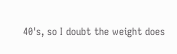40's, so I doubt the weight does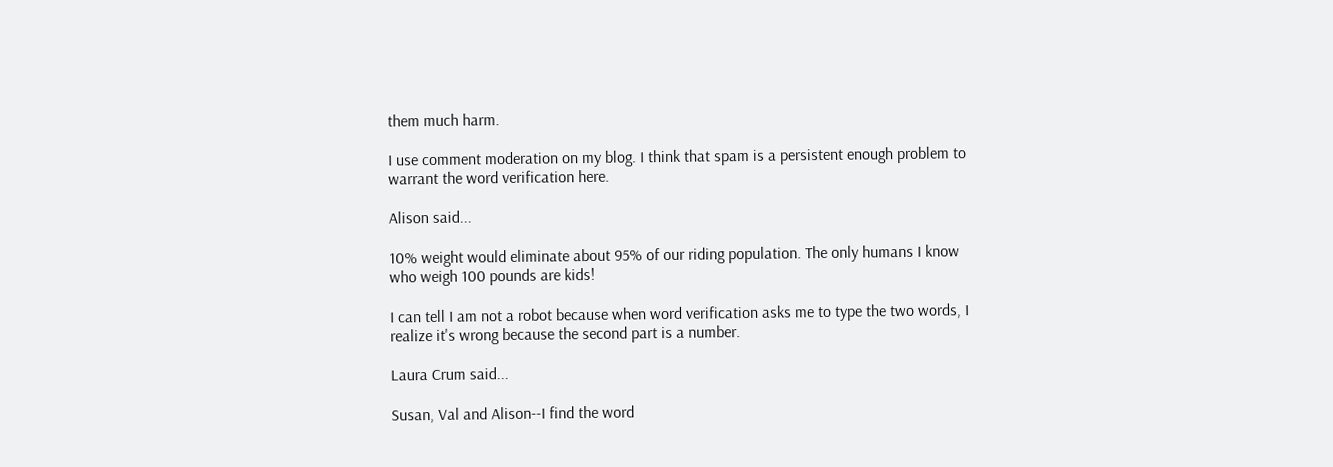them much harm.

I use comment moderation on my blog. I think that spam is a persistent enough problem to warrant the word verification here.

Alison said...

10% weight would eliminate about 95% of our riding population. The only humans I know who weigh 100 pounds are kids!

I can tell I am not a robot because when word verification asks me to type the two words, I realize it's wrong because the second part is a number.

Laura Crum said...

Susan, Val and Alison--I find the word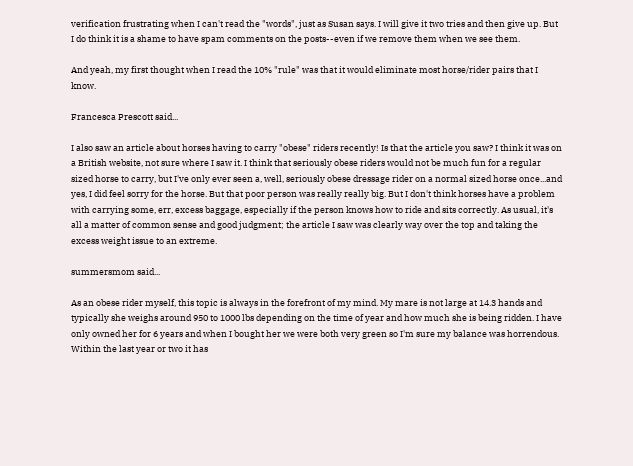verification frustrating when I can't read the "words", just as Susan says. I will give it two tries and then give up. But I do think it is a shame to have spam comments on the posts--even if we remove them when we see them.

And yeah, my first thought when I read the 10% "rule" was that it would eliminate most horse/rider pairs that I know.

Francesca Prescott said...

I also saw an article about horses having to carry "obese" riders recently! Is that the article you saw? I think it was on a British website, not sure where I saw it. I think that seriously obese riders would not be much fun for a regular sized horse to carry, but I've only ever seen a, well, seriously obese dressage rider on a normal sized horse once...and yes, I did feel sorry for the horse. But that poor person was really really big. But I don't think horses have a problem with carrying some, err, excess baggage, especially if the person knows how to ride and sits correctly. As usual, it's all a matter of common sense and good judgment; the article I saw was clearly way over the top and taking the excess weight issue to an extreme.

summersmom said...

As an obese rider myself, this topic is always in the forefront of my mind. My mare is not large at 14.3 hands and typically she weighs around 950 to 1000 lbs depending on the time of year and how much she is being ridden. I have only owned her for 6 years and when I bought her we were both very green so I'm sure my balance was horrendous. Within the last year or two it has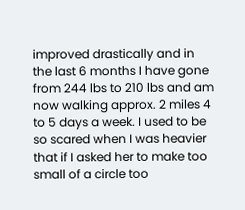improved drastically and in the last 6 months I have gone from 244 lbs to 210 lbs and am now walking approx. 2 miles 4 to 5 days a week. I used to be so scared when I was heavier that if I asked her to make too small of a circle too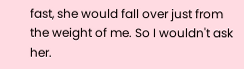fast, she would fall over just from the weight of me. So I wouldn't ask her.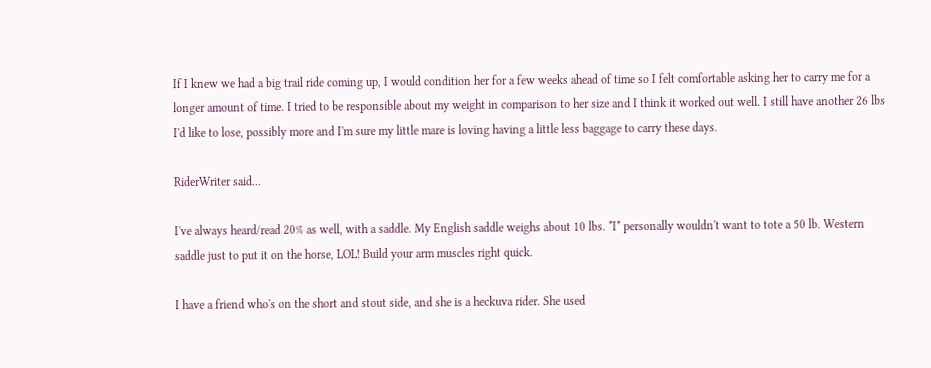If I knew we had a big trail ride coming up, I would condition her for a few weeks ahead of time so I felt comfortable asking her to carry me for a longer amount of time. I tried to be responsible about my weight in comparison to her size and I think it worked out well. I still have another 26 lbs I'd like to lose, possibly more and I'm sure my little mare is loving having a little less baggage to carry these days.

RiderWriter said...

I've always heard/read 20% as well, with a saddle. My English saddle weighs about 10 lbs. *I* personally wouldn't want to tote a 50 lb. Western saddle just to put it on the horse, LOL! Build your arm muscles right quick.

I have a friend who's on the short and stout side, and she is a heckuva rider. She used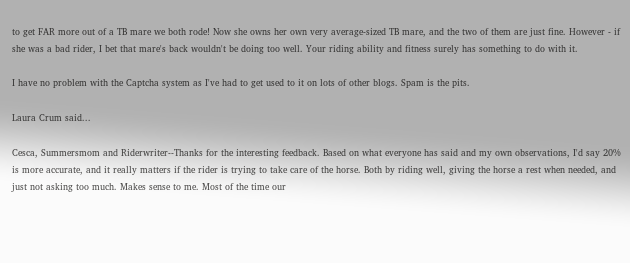to get FAR more out of a TB mare we both rode! Now she owns her own very average-sized TB mare, and the two of them are just fine. However - if she was a bad rider, I bet that mare's back wouldn't be doing too well. Your riding ability and fitness surely has something to do with it.

I have no problem with the Captcha system as I've had to get used to it on lots of other blogs. Spam is the pits.

Laura Crum said...

Cesca, Summersmom and Riderwriter--Thanks for the interesting feedback. Based on what everyone has said and my own observations, I'd say 20% is more accurate, and it really matters if the rider is trying to take care of the horse. Both by riding well, giving the horse a rest when needed, and just not asking too much. Makes sense to me. Most of the time our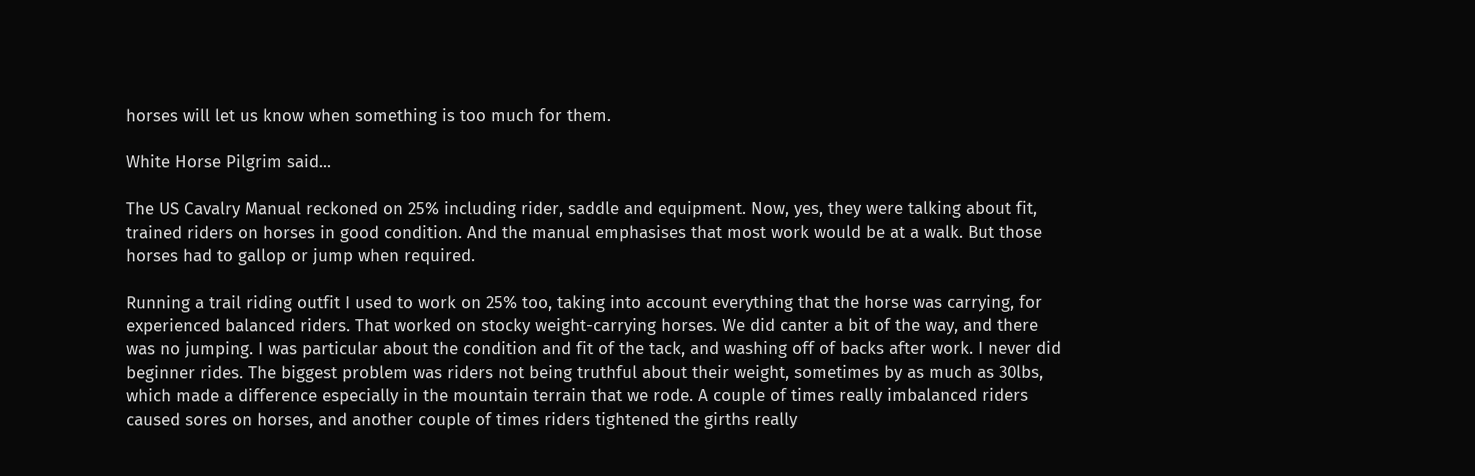horses will let us know when something is too much for them.

White Horse Pilgrim said...

The US Cavalry Manual reckoned on 25% including rider, saddle and equipment. Now, yes, they were talking about fit, trained riders on horses in good condition. And the manual emphasises that most work would be at a walk. But those horses had to gallop or jump when required.

Running a trail riding outfit I used to work on 25% too, taking into account everything that the horse was carrying, for experienced balanced riders. That worked on stocky weight-carrying horses. We did canter a bit of the way, and there was no jumping. I was particular about the condition and fit of the tack, and washing off of backs after work. I never did beginner rides. The biggest problem was riders not being truthful about their weight, sometimes by as much as 30lbs, which made a difference especially in the mountain terrain that we rode. A couple of times really imbalanced riders caused sores on horses, and another couple of times riders tightened the girths really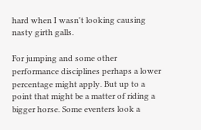hard when I wasn't looking causing nasty girth galls.

For jumping and some other performance disciplines perhaps a lower percentage might apply. But up to a point that might be a matter of riding a bigger horse. Some eventers look a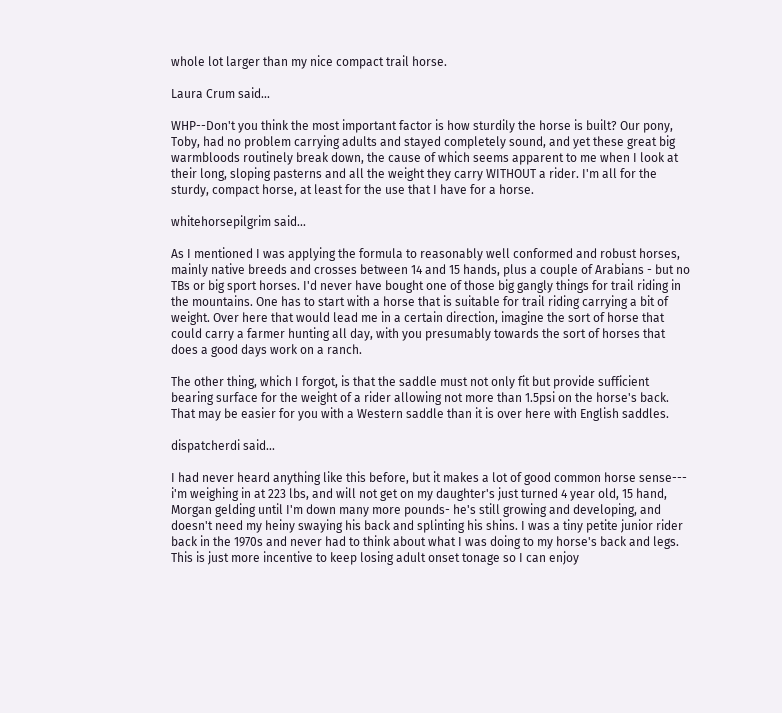whole lot larger than my nice compact trail horse.

Laura Crum said...

WHP--Don't you think the most important factor is how sturdily the horse is built? Our pony, Toby, had no problem carrying adults and stayed completely sound, and yet these great big warmbloods routinely break down, the cause of which seems apparent to me when I look at their long, sloping pasterns and all the weight they carry WITHOUT a rider. I'm all for the sturdy, compact horse, at least for the use that I have for a horse.

whitehorsepilgrim said...

As I mentioned I was applying the formula to reasonably well conformed and robust horses, mainly native breeds and crosses between 14 and 15 hands, plus a couple of Arabians - but no TBs or big sport horses. I'd never have bought one of those big gangly things for trail riding in the mountains. One has to start with a horse that is suitable for trail riding carrying a bit of weight. Over here that would lead me in a certain direction, imagine the sort of horse that could carry a farmer hunting all day, with you presumably towards the sort of horses that does a good days work on a ranch.

The other thing, which I forgot, is that the saddle must not only fit but provide sufficient bearing surface for the weight of a rider allowing not more than 1.5psi on the horse's back. That may be easier for you with a Western saddle than it is over here with English saddles.

dispatcherdi said...

I had never heard anything like this before, but it makes a lot of good common horse sense--- i'm weighing in at 223 lbs, and will not get on my daughter's just turned 4 year old, 15 hand, Morgan gelding until I'm down many more pounds- he's still growing and developing, and doesn't need my heiny swaying his back and splinting his shins. I was a tiny petite junior rider back in the 1970s and never had to think about what I was doing to my horse's back and legs. This is just more incentive to keep losing adult onset tonage so I can enjoy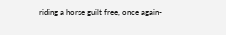riding a horse guilt free, once again-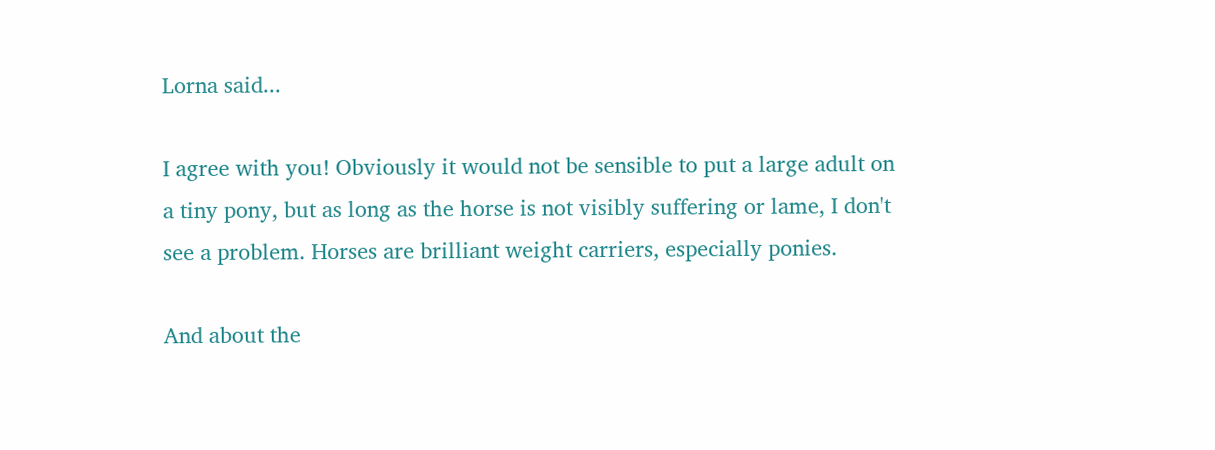Lorna said...

I agree with you! Obviously it would not be sensible to put a large adult on a tiny pony, but as long as the horse is not visibly suffering or lame, I don't see a problem. Horses are brilliant weight carriers, especially ponies.

And about the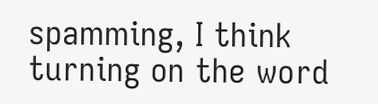spamming, I think turning on the word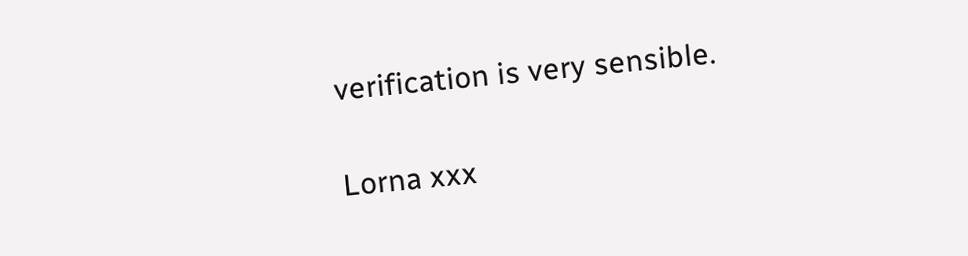verification is very sensible.

Lorna xxx